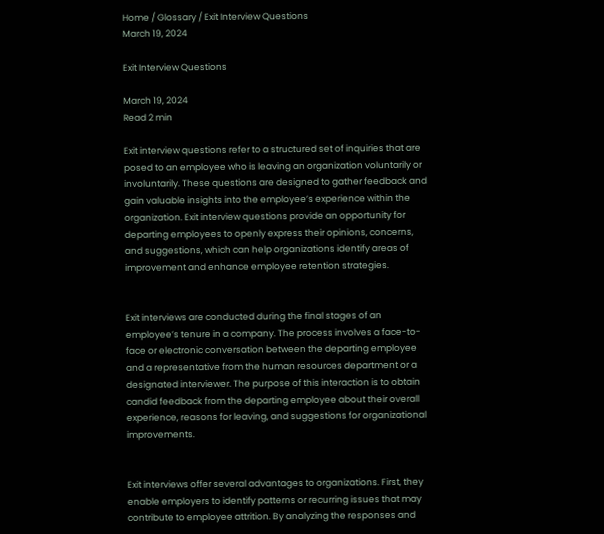Home / Glossary / Exit Interview Questions
March 19, 2024

Exit Interview Questions

March 19, 2024
Read 2 min

Exit interview questions refer to a structured set of inquiries that are posed to an employee who is leaving an organization voluntarily or involuntarily. These questions are designed to gather feedback and gain valuable insights into the employee’s experience within the organization. Exit interview questions provide an opportunity for departing employees to openly express their opinions, concerns, and suggestions, which can help organizations identify areas of improvement and enhance employee retention strategies.


Exit interviews are conducted during the final stages of an employee’s tenure in a company. The process involves a face-to-face or electronic conversation between the departing employee and a representative from the human resources department or a designated interviewer. The purpose of this interaction is to obtain candid feedback from the departing employee about their overall experience, reasons for leaving, and suggestions for organizational improvements.


Exit interviews offer several advantages to organizations. First, they enable employers to identify patterns or recurring issues that may contribute to employee attrition. By analyzing the responses and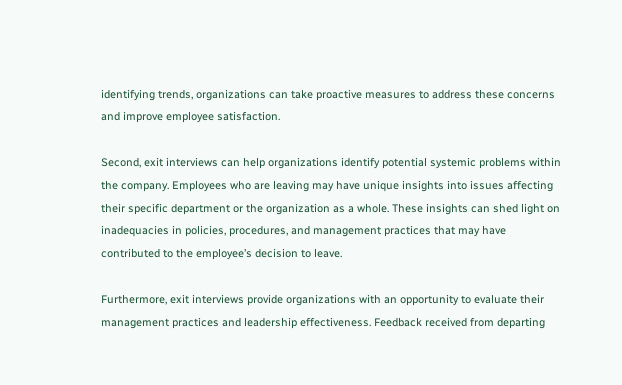identifying trends, organizations can take proactive measures to address these concerns and improve employee satisfaction.

Second, exit interviews can help organizations identify potential systemic problems within the company. Employees who are leaving may have unique insights into issues affecting their specific department or the organization as a whole. These insights can shed light on inadequacies in policies, procedures, and management practices that may have contributed to the employee’s decision to leave.

Furthermore, exit interviews provide organizations with an opportunity to evaluate their management practices and leadership effectiveness. Feedback received from departing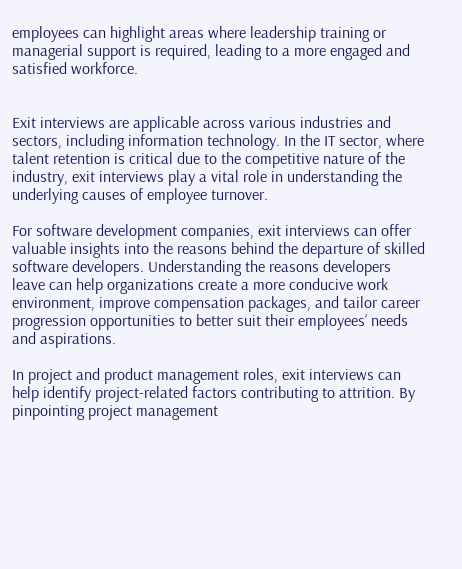employees can highlight areas where leadership training or managerial support is required, leading to a more engaged and satisfied workforce.


Exit interviews are applicable across various industries and sectors, including information technology. In the IT sector, where talent retention is critical due to the competitive nature of the industry, exit interviews play a vital role in understanding the underlying causes of employee turnover.

For software development companies, exit interviews can offer valuable insights into the reasons behind the departure of skilled software developers. Understanding the reasons developers leave can help organizations create a more conducive work environment, improve compensation packages, and tailor career progression opportunities to better suit their employees’ needs and aspirations.

In project and product management roles, exit interviews can help identify project-related factors contributing to attrition. By pinpointing project management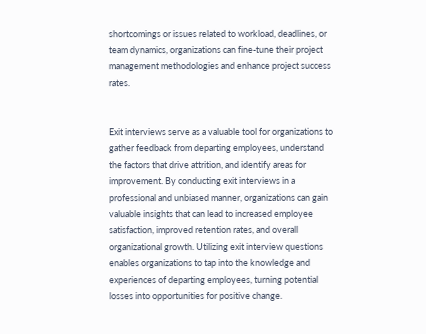shortcomings or issues related to workload, deadlines, or team dynamics, organizations can fine-tune their project management methodologies and enhance project success rates.


Exit interviews serve as a valuable tool for organizations to gather feedback from departing employees, understand the factors that drive attrition, and identify areas for improvement. By conducting exit interviews in a professional and unbiased manner, organizations can gain valuable insights that can lead to increased employee satisfaction, improved retention rates, and overall organizational growth. Utilizing exit interview questions enables organizations to tap into the knowledge and experiences of departing employees, turning potential losses into opportunities for positive change.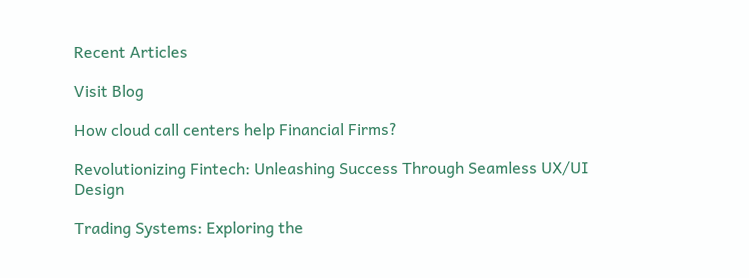Recent Articles

Visit Blog

How cloud call centers help Financial Firms?

Revolutionizing Fintech: Unleashing Success Through Seamless UX/UI Design

Trading Systems: Exploring the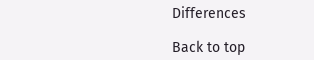Differences

Back to top